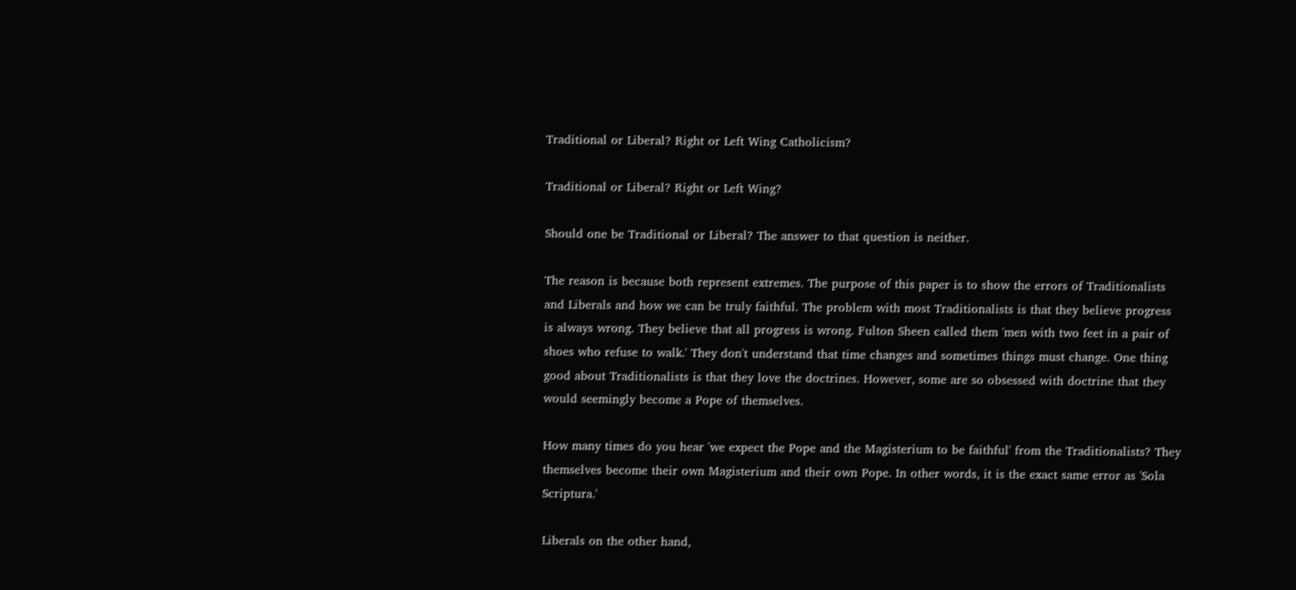Traditional or Liberal? Right or Left Wing Catholicism?

Traditional or Liberal? Right or Left Wing?

Should one be Traditional or Liberal? The answer to that question is neither.

The reason is because both represent extremes. The purpose of this paper is to show the errors of Traditionalists and Liberals and how we can be truly faithful. The problem with most Traditionalists is that they believe progress is always wrong. They believe that all progress is wrong. Fulton Sheen called them 'men with two feet in a pair of shoes who refuse to walk.' They don't understand that time changes and sometimes things must change. One thing good about Traditionalists is that they love the doctrines. However, some are so obsessed with doctrine that they would seemingly become a Pope of themselves.

How many times do you hear 'we expect the Pope and the Magisterium to be faithful' from the Traditionalists? They themselves become their own Magisterium and their own Pope. In other words, it is the exact same error as 'Sola Scriptura.'

Liberals on the other hand,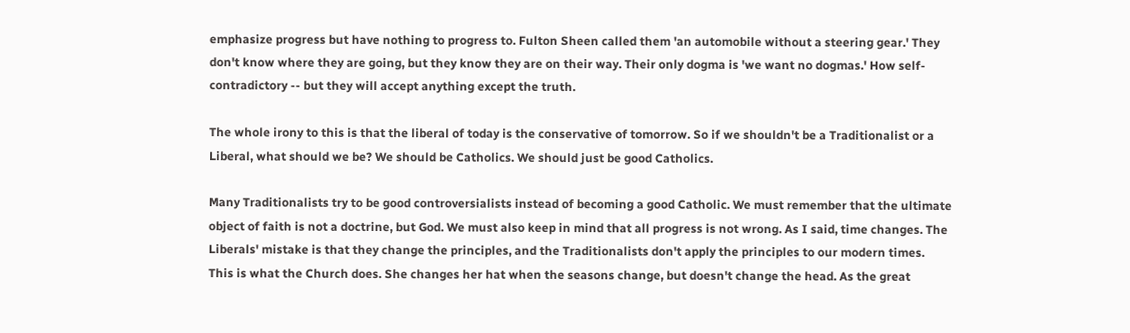emphasize progress but have nothing to progress to. Fulton Sheen called them 'an automobile without a steering gear.' They don't know where they are going, but they know they are on their way. Their only dogma is 'we want no dogmas.' How self-contradictory -- but they will accept anything except the truth.

The whole irony to this is that the liberal of today is the conservative of tomorrow. So if we shouldn't be a Traditionalist or a Liberal, what should we be? We should be Catholics. We should just be good Catholics.

Many Traditionalists try to be good controversialists instead of becoming a good Catholic. We must remember that the ultimate object of faith is not a doctrine, but God. We must also keep in mind that all progress is not wrong. As I said, time changes. The Liberals' mistake is that they change the principles, and the Traditionalists don't apply the principles to our modern times. This is what the Church does. She changes her hat when the seasons change, but doesn't change the head. As the great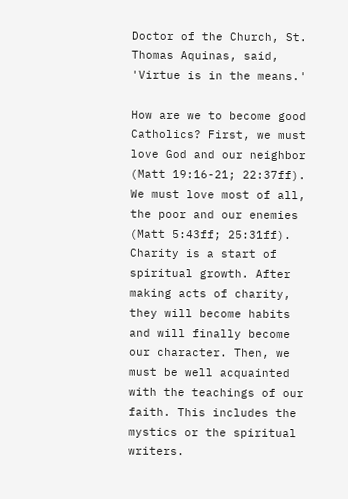Doctor of the Church, St. Thomas Aquinas, said, 'Virtue is in the means.'

How are we to become good Catholics? First, we must love God and our neighbor (Matt 19:16-21; 22:37ff). We must love most of all, the poor and our enemies (Matt 5:43ff; 25:31ff). Charity is a start of spiritual growth. After making acts of charity, they will become habits and will finally become our character. Then, we must be well acquainted with the teachings of our faith. This includes the mystics or the spiritual writers.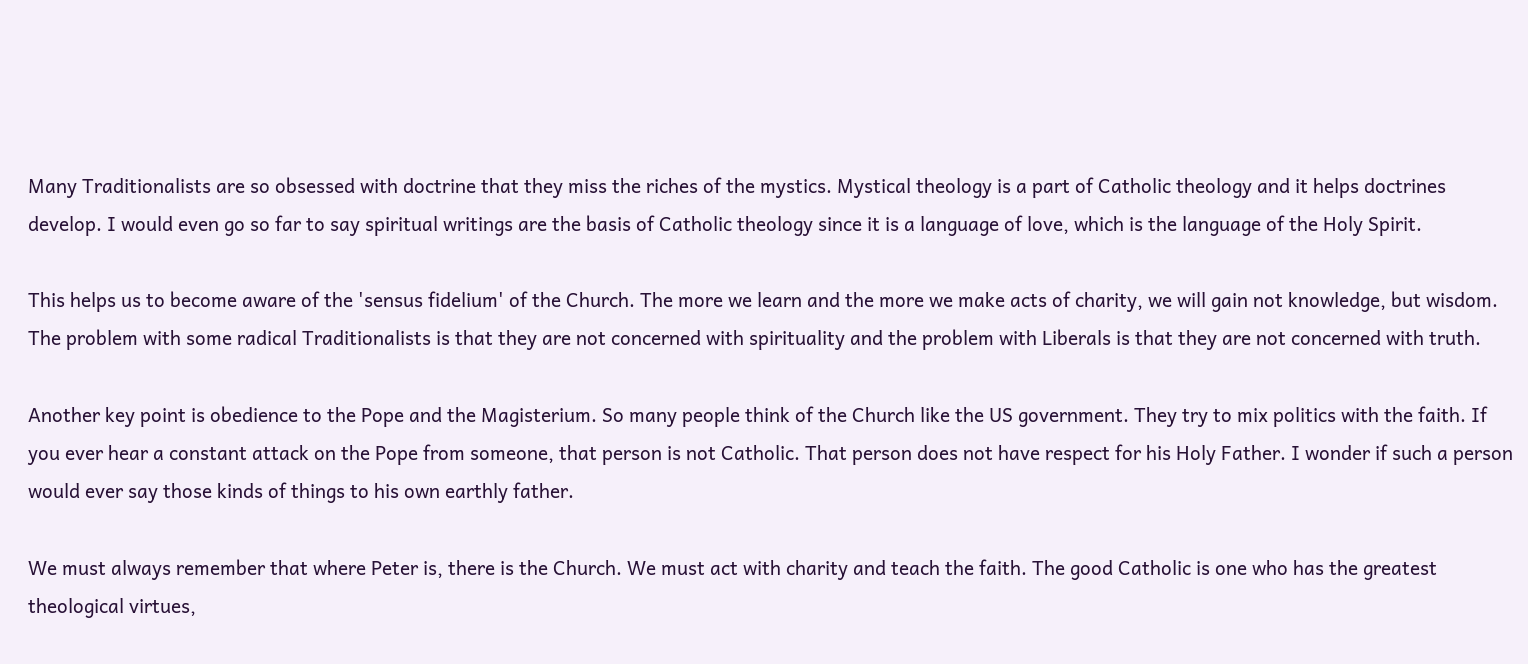Many Traditionalists are so obsessed with doctrine that they miss the riches of the mystics. Mystical theology is a part of Catholic theology and it helps doctrines develop. I would even go so far to say spiritual writings are the basis of Catholic theology since it is a language of love, which is the language of the Holy Spirit.

This helps us to become aware of the 'sensus fidelium' of the Church. The more we learn and the more we make acts of charity, we will gain not knowledge, but wisdom. The problem with some radical Traditionalists is that they are not concerned with spirituality and the problem with Liberals is that they are not concerned with truth.

Another key point is obedience to the Pope and the Magisterium. So many people think of the Church like the US government. They try to mix politics with the faith. If you ever hear a constant attack on the Pope from someone, that person is not Catholic. That person does not have respect for his Holy Father. I wonder if such a person would ever say those kinds of things to his own earthly father.

We must always remember that where Peter is, there is the Church. We must act with charity and teach the faith. The good Catholic is one who has the greatest theological virtues,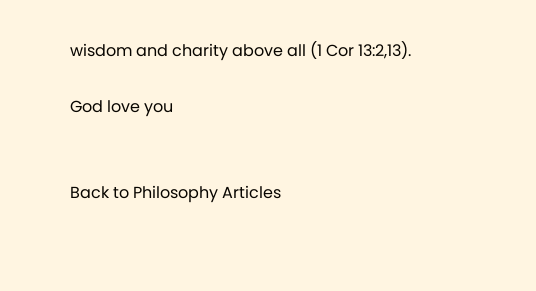wisdom and charity above all (1 Cor 13:2,13).

God love you


Back to Philosophy Articles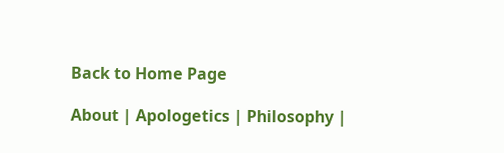Back to Home Page

About | Apologetics | Philosophy |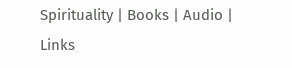Spirituality | Books | Audio | Links